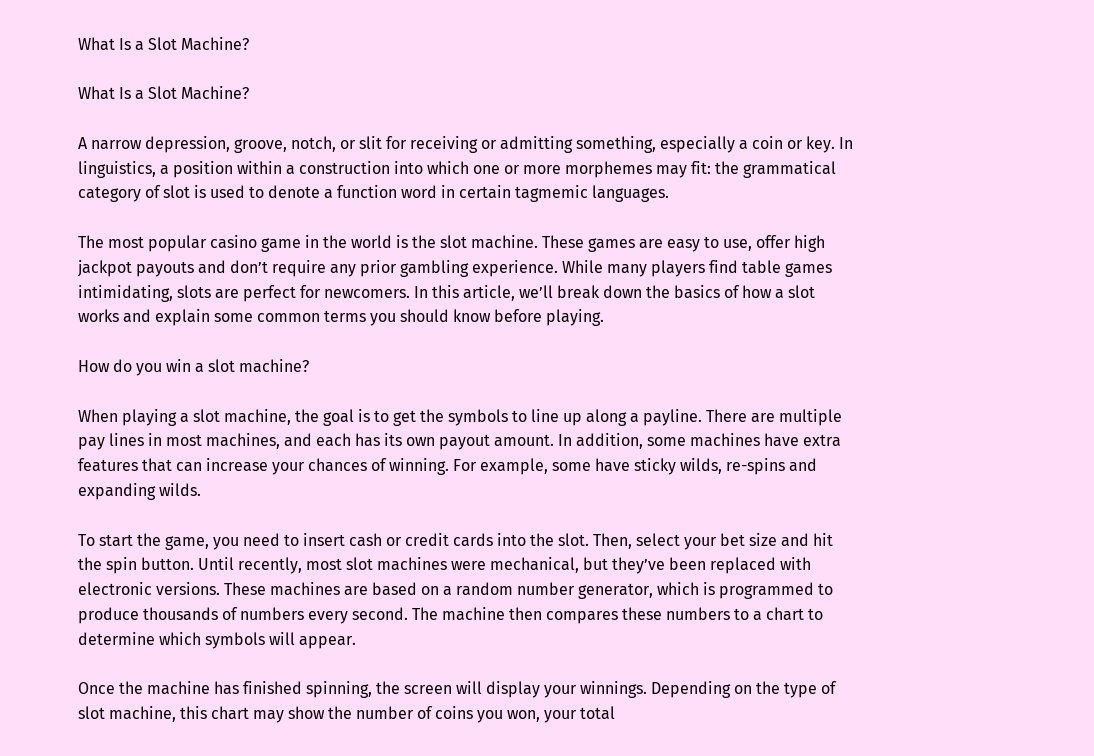What Is a Slot Machine?

What Is a Slot Machine?

A narrow depression, groove, notch, or slit for receiving or admitting something, especially a coin or key. In linguistics, a position within a construction into which one or more morphemes may fit: the grammatical category of slot is used to denote a function word in certain tagmemic languages.

The most popular casino game in the world is the slot machine. These games are easy to use, offer high jackpot payouts and don’t require any prior gambling experience. While many players find table games intimidating, slots are perfect for newcomers. In this article, we’ll break down the basics of how a slot works and explain some common terms you should know before playing.

How do you win a slot machine?

When playing a slot machine, the goal is to get the symbols to line up along a payline. There are multiple pay lines in most machines, and each has its own payout amount. In addition, some machines have extra features that can increase your chances of winning. For example, some have sticky wilds, re-spins and expanding wilds.

To start the game, you need to insert cash or credit cards into the slot. Then, select your bet size and hit the spin button. Until recently, most slot machines were mechanical, but they’ve been replaced with electronic versions. These machines are based on a random number generator, which is programmed to produce thousands of numbers every second. The machine then compares these numbers to a chart to determine which symbols will appear.

Once the machine has finished spinning, the screen will display your winnings. Depending on the type of slot machine, this chart may show the number of coins you won, your total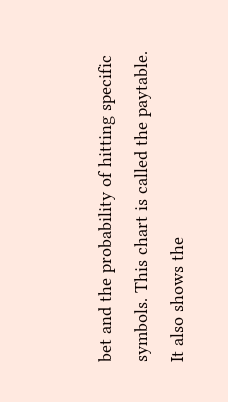bet and the probability of hitting specific symbols. This chart is called the paytable. It also shows the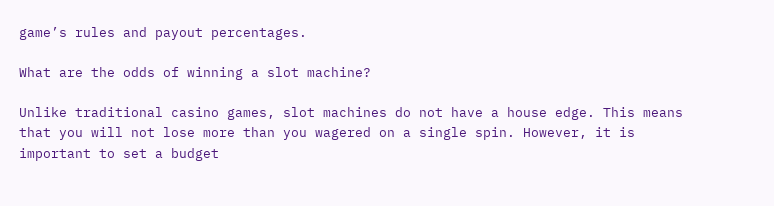game’s rules and payout percentages.

What are the odds of winning a slot machine?

Unlike traditional casino games, slot machines do not have a house edge. This means that you will not lose more than you wagered on a single spin. However, it is important to set a budget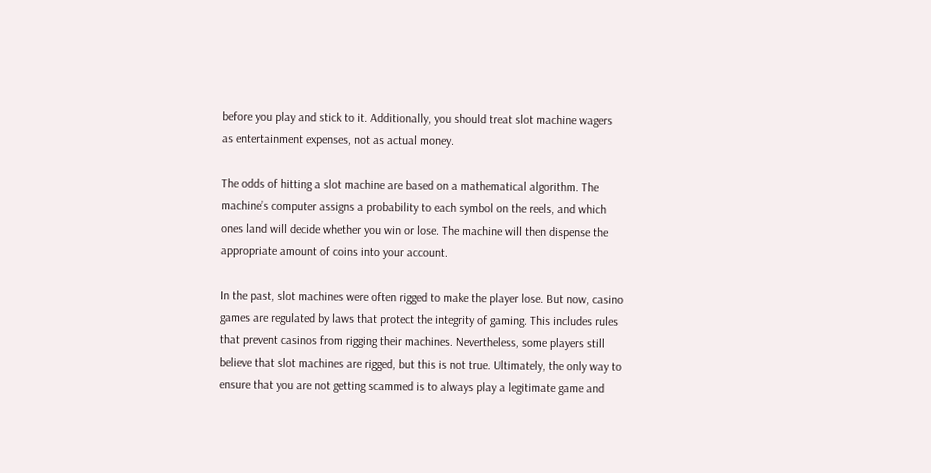before you play and stick to it. Additionally, you should treat slot machine wagers as entertainment expenses, not as actual money.

The odds of hitting a slot machine are based on a mathematical algorithm. The machine’s computer assigns a probability to each symbol on the reels, and which ones land will decide whether you win or lose. The machine will then dispense the appropriate amount of coins into your account.

In the past, slot machines were often rigged to make the player lose. But now, casino games are regulated by laws that protect the integrity of gaming. This includes rules that prevent casinos from rigging their machines. Nevertheless, some players still believe that slot machines are rigged, but this is not true. Ultimately, the only way to ensure that you are not getting scammed is to always play a legitimate game and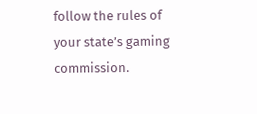follow the rules of your state’s gaming commission.